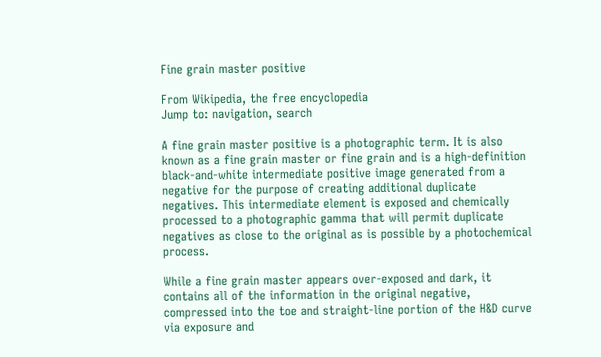Fine grain master positive

From Wikipedia, the free encyclopedia
Jump to: navigation, search

A fine grain master positive is a photographic term. It is also known as a fine grain master or fine grain and is a high-definition black-and-white intermediate positive image generated from a negative for the purpose of creating additional duplicate negatives. This intermediate element is exposed and chemically processed to a photographic gamma that will permit duplicate negatives as close to the original as is possible by a photochemical process.

While a fine grain master appears over-exposed and dark, it contains all of the information in the original negative, compressed into the toe and straight-line portion of the H&D curve via exposure and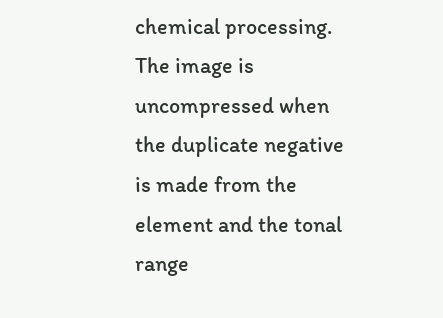chemical processing. The image is uncompressed when the duplicate negative is made from the element and the tonal range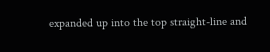expanded up into the top straight-line and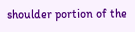shoulder portion of the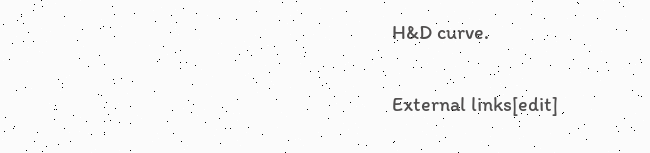H&D curve.

External links[edit]